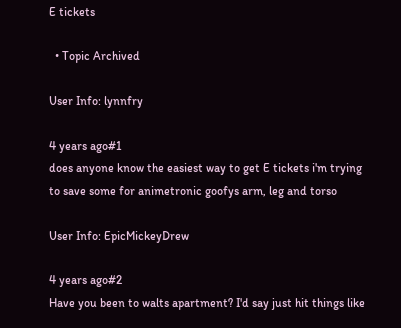E tickets

  • Topic Archived

User Info: lynnfry

4 years ago#1
does anyone know the easiest way to get E tickets i'm trying to save some for animetronic goofys arm, leg and torso

User Info: EpicMickeyDrew

4 years ago#2
Have you been to walts apartment? I'd say just hit things like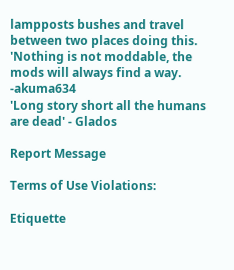lampposts bushes and travel between two places doing this.
'Nothing is not moddable, the mods will always find a way. -akuma634
'Long story short all the humans are dead' - Glados

Report Message

Terms of Use Violations:

Etiquette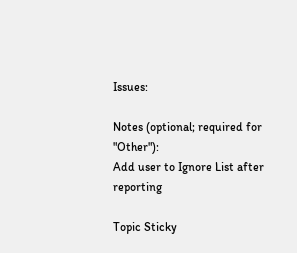Issues:

Notes (optional; required for "Other"):
Add user to Ignore List after reporting

Topic Sticky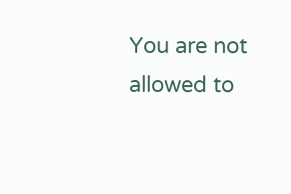You are not allowed to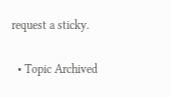request a sticky.

  • Topic Archived